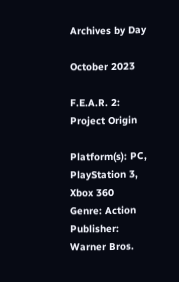Archives by Day

October 2023

F.E.A.R. 2: Project Origin

Platform(s): PC, PlayStation 3, Xbox 360
Genre: Action
Publisher: Warner Bros.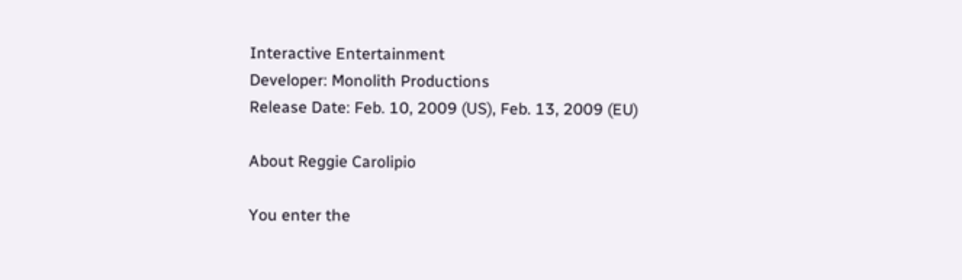Interactive Entertainment
Developer: Monolith Productions
Release Date: Feb. 10, 2009 (US), Feb. 13, 2009 (EU)

About Reggie Carolipio

You enter the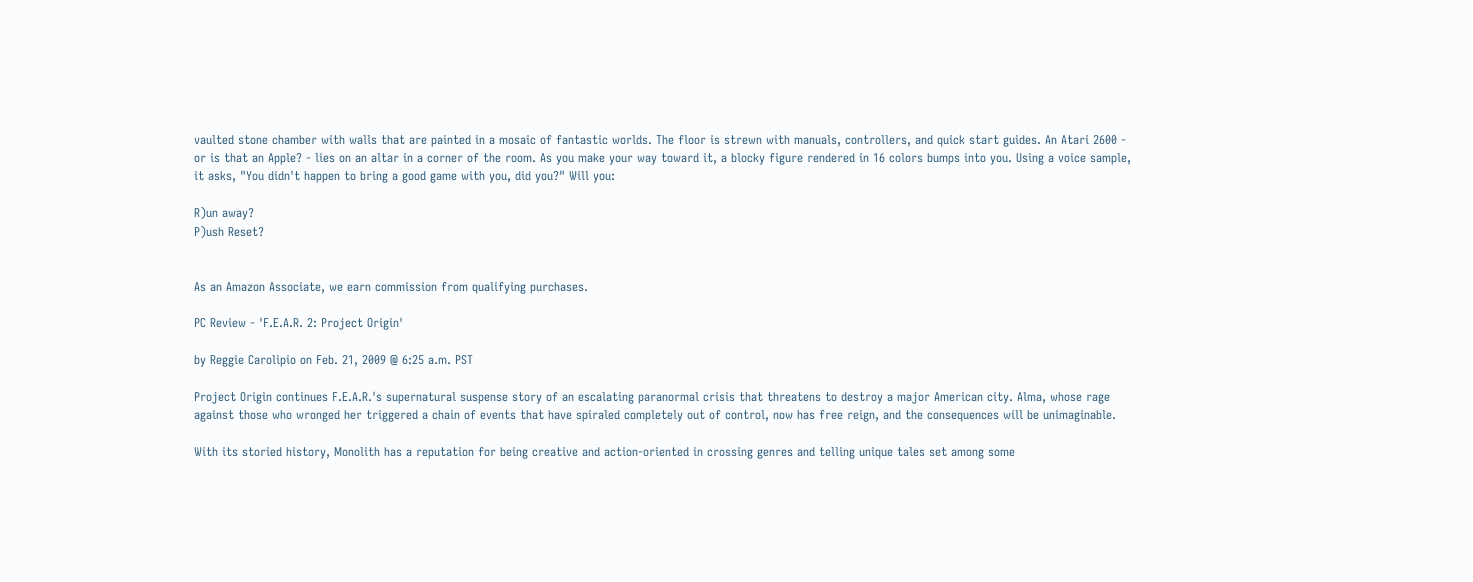vaulted stone chamber with walls that are painted in a mosaic of fantastic worlds. The floor is strewn with manuals, controllers, and quick start guides. An Atari 2600 - or is that an Apple? - lies on an altar in a corner of the room. As you make your way toward it, a blocky figure rendered in 16 colors bumps into you. Using a voice sample, it asks, "You didn't happen to bring a good game with you, did you?" Will you:

R)un away?
P)ush Reset?


As an Amazon Associate, we earn commission from qualifying purchases.

PC Review - 'F.E.A.R. 2: Project Origin'

by Reggie Carolipio on Feb. 21, 2009 @ 6:25 a.m. PST

Project Origin continues F.E.A.R.'s supernatural suspense story of an escalating paranormal crisis that threatens to destroy a major American city. Alma, whose rage against those who wronged her triggered a chain of events that have spiraled completely out of control, now has free reign, and the consequences will be unimaginable.

With its storied history, Monolith has a reputation for being creative and action-oriented in crossing genres and telling unique tales set among some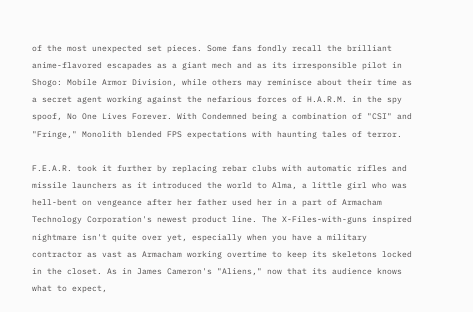of the most unexpected set pieces. Some fans fondly recall the brilliant anime-flavored escapades as a giant mech and as its irresponsible pilot in Shogo: Mobile Armor Division, while others may reminisce about their time as a secret agent working against the nefarious forces of H.A.R.M. in the spy spoof, No One Lives Forever. With Condemned being a combination of "CSI" and "Fringe," Monolith blended FPS expectations with haunting tales of terror.

F.E.A.R. took it further by replacing rebar clubs with automatic rifles and missile launchers as it introduced the world to Alma, a little girl who was hell-bent on vengeance after her father used her in a part of Armacham Technology Corporation's newest product line. The X-Files-with-guns inspired nightmare isn't quite over yet, especially when you have a military contractor as vast as Armacham working overtime to keep its skeletons locked in the closet. As in James Cameron's "Aliens," now that its audience knows what to expect,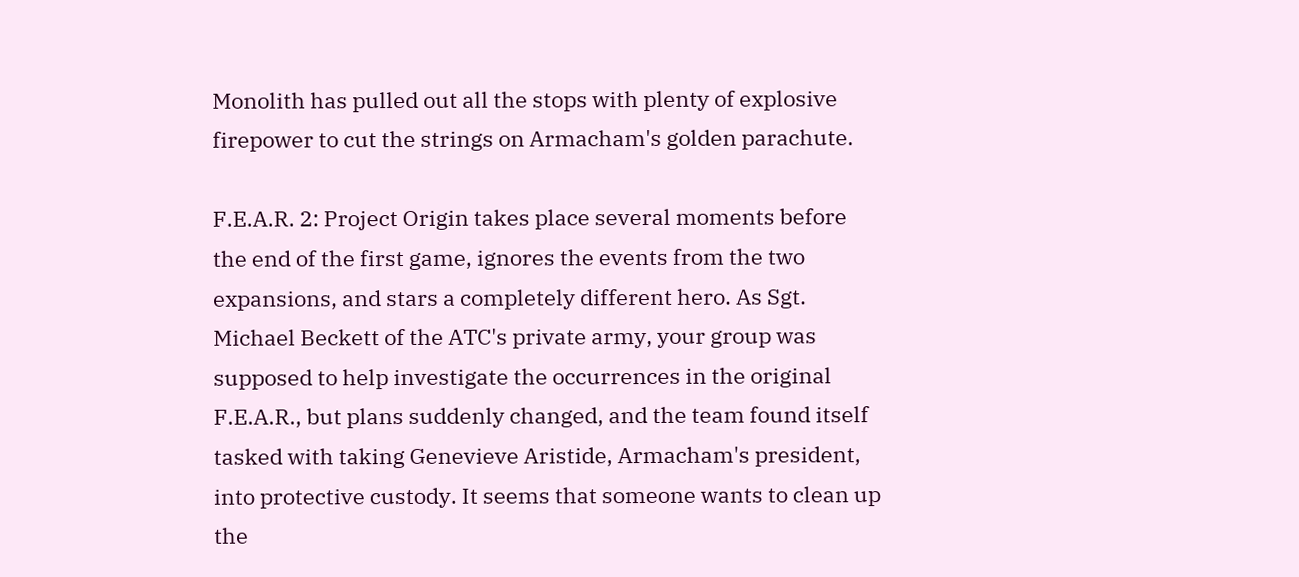Monolith has pulled out all the stops with plenty of explosive firepower to cut the strings on Armacham's golden parachute.

F.E.A.R. 2: Project Origin takes place several moments before the end of the first game, ignores the events from the two expansions, and stars a completely different hero. As Sgt. Michael Beckett of the ATC's private army, your group was supposed to help investigate the occurrences in the original F.E.A.R., but plans suddenly changed, and the team found itself tasked with taking Genevieve Aristide, Armacham's president, into protective custody. It seems that someone wants to clean up the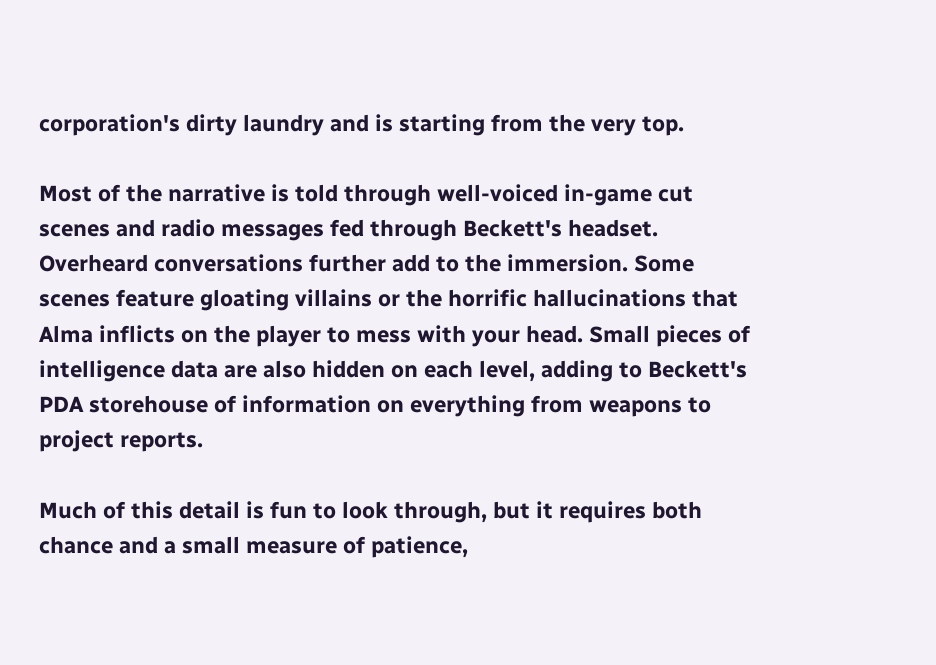corporation's dirty laundry and is starting from the very top.

Most of the narrative is told through well-voiced in-game cut scenes and radio messages fed through Beckett's headset. Overheard conversations further add to the immersion. Some scenes feature gloating villains or the horrific hallucinations that Alma inflicts on the player to mess with your head. Small pieces of intelligence data are also hidden on each level, adding to Beckett's PDA storehouse of information on everything from weapons to project reports.

Much of this detail is fun to look through, but it requires both chance and a small measure of patience,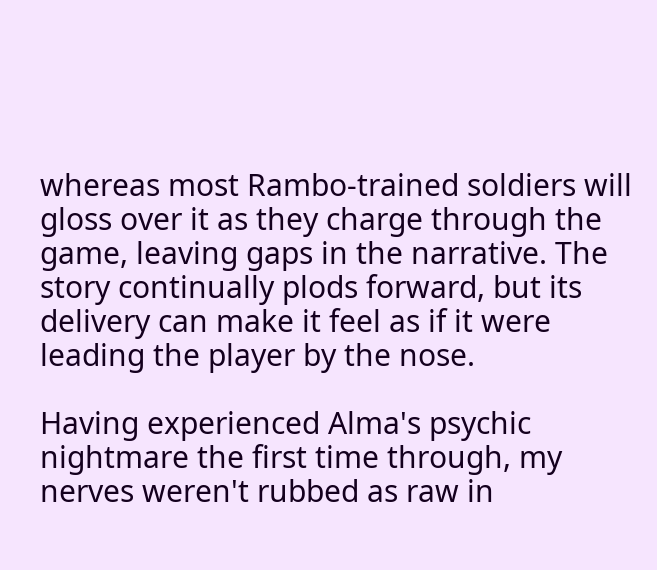whereas most Rambo-trained soldiers will gloss over it as they charge through the game, leaving gaps in the narrative. The story continually plods forward, but its delivery can make it feel as if it were leading the player by the nose.

Having experienced Alma's psychic nightmare the first time through, my nerves weren't rubbed as raw in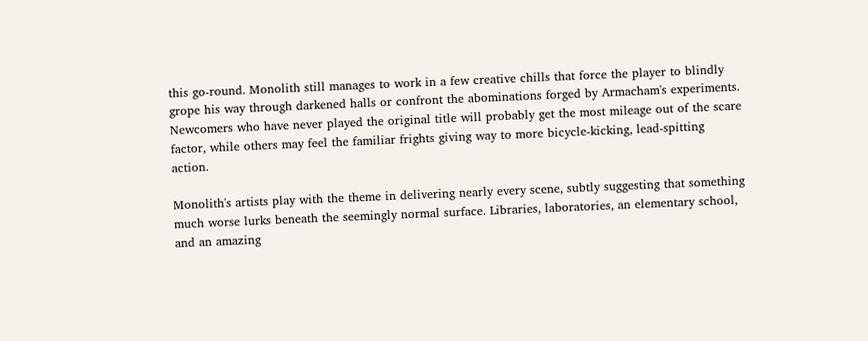this go-round. Monolith still manages to work in a few creative chills that force the player to blindly grope his way through darkened halls or confront the abominations forged by Armacham's experiments. Newcomers who have never played the original title will probably get the most mileage out of the scare factor, while others may feel the familiar frights giving way to more bicycle-kicking, lead-spitting action.

Monolith's artists play with the theme in delivering nearly every scene, subtly suggesting that something much worse lurks beneath the seemingly normal surface. Libraries, laboratories, an elementary school, and an amazing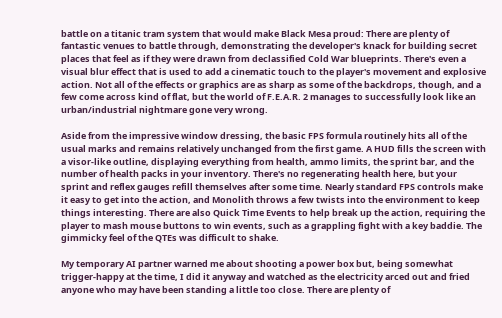battle on a titanic tram system that would make Black Mesa proud: There are plenty of fantastic venues to battle through, demonstrating the developer's knack for building secret places that feel as if they were drawn from declassified Cold War blueprints. There's even a visual blur effect that is used to add a cinematic touch to the player's movement and explosive action. Not all of the effects or graphics are as sharp as some of the backdrops, though, and a few come across kind of flat, but the world of F.E.A.R. 2 manages to successfully look like an urban/industrial nightmare gone very wrong.

Aside from the impressive window dressing, the basic FPS formula routinely hits all of the usual marks and remains relatively unchanged from the first game. A HUD fills the screen with a visor-like outline, displaying everything from health, ammo limits, the sprint bar, and the number of health packs in your inventory. There's no regenerating health here, but your sprint and reflex gauges refill themselves after some time. Nearly standard FPS controls make it easy to get into the action, and Monolith throws a few twists into the environment to keep things interesting. There are also Quick Time Events to help break up the action, requiring the player to mash mouse buttons to win events, such as a grappling fight with a key baddie. The gimmicky feel of the QTEs was difficult to shake.

My temporary AI partner warned me about shooting a power box but, being somewhat trigger-happy at the time, I did it anyway and watched as the electricity arced out and fried anyone who may have been standing a little too close. There are plenty of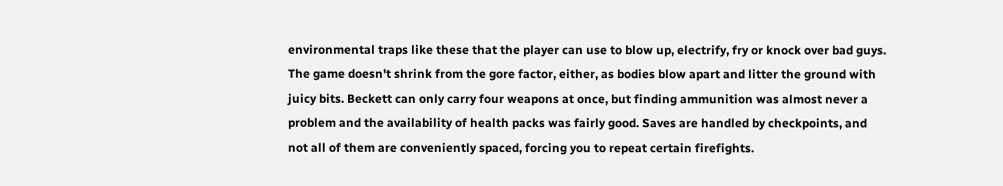environmental traps like these that the player can use to blow up, electrify, fry or knock over bad guys. The game doesn't shrink from the gore factor, either, as bodies blow apart and litter the ground with juicy bits. Beckett can only carry four weapons at once, but finding ammunition was almost never a problem and the availability of health packs was fairly good. Saves are handled by checkpoints, and not all of them are conveniently spaced, forcing you to repeat certain firefights.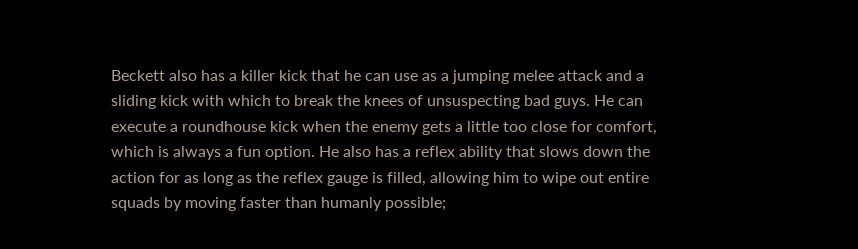Beckett also has a killer kick that he can use as a jumping melee attack and a sliding kick with which to break the knees of unsuspecting bad guys. He can execute a roundhouse kick when the enemy gets a little too close for comfort, which is always a fun option. He also has a reflex ability that slows down the action for as long as the reflex gauge is filled, allowing him to wipe out entire squads by moving faster than humanly possible;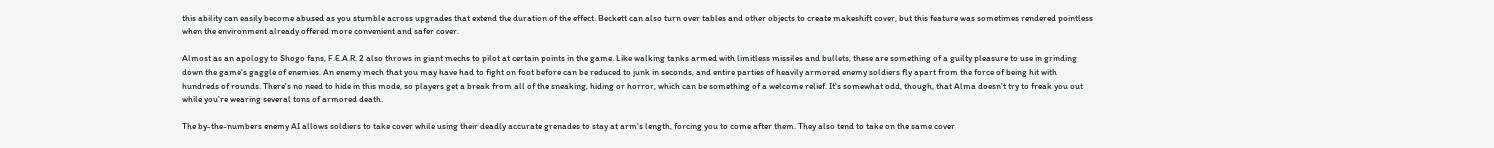this ability can easily become abused as you stumble across upgrades that extend the duration of the effect. Beckett can also turn over tables and other objects to create makeshift cover, but this feature was sometimes rendered pointless when the environment already offered more convenient and safer cover.

Almost as an apology to Shogo fans, F.E.A.R. 2 also throws in giant mechs to pilot at certain points in the game. Like walking tanks armed with limitless missiles and bullets, these are something of a guilty pleasure to use in grinding down the game's gaggle of enemies. An enemy mech that you may have had to fight on foot before can be reduced to junk in seconds, and entire parties of heavily armored enemy soldiers fly apart from the force of being hit with hundreds of rounds. There's no need to hide in this mode, so players get a break from all of the sneaking, hiding or horror, which can be something of a welcome relief. It's somewhat odd, though, that Alma doesn't try to freak you out while you're wearing several tons of armored death.

The by-the-numbers enemy AI allows soldiers to take cover while using their deadly accurate grenades to stay at arm's length, forcing you to come after them. They also tend to take on the same cover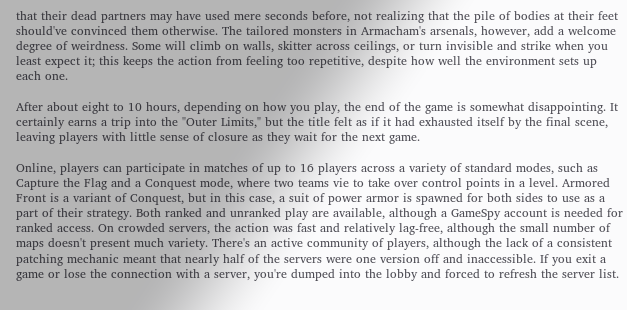that their dead partners may have used mere seconds before, not realizing that the pile of bodies at their feet should've convinced them otherwise. The tailored monsters in Armacham's arsenals, however, add a welcome degree of weirdness. Some will climb on walls, skitter across ceilings, or turn invisible and strike when you least expect it; this keeps the action from feeling too repetitive, despite how well the environment sets up each one.

After about eight to 10 hours, depending on how you play, the end of the game is somewhat disappointing. It certainly earns a trip into the "Outer Limits," but the title felt as if it had exhausted itself by the final scene, leaving players with little sense of closure as they wait for the next game.

Online, players can participate in matches of up to 16 players across a variety of standard modes, such as Capture the Flag and a Conquest mode, where two teams vie to take over control points in a level. Armored Front is a variant of Conquest, but in this case, a suit of power armor is spawned for both sides to use as a part of their strategy. Both ranked and unranked play are available, although a GameSpy account is needed for ranked access. On crowded servers, the action was fast and relatively lag-free, although the small number of maps doesn't present much variety. There's an active community of players, although the lack of a consistent patching mechanic meant that nearly half of the servers were one version off and inaccessible. If you exit a game or lose the connection with a server, you're dumped into the lobby and forced to refresh the server list.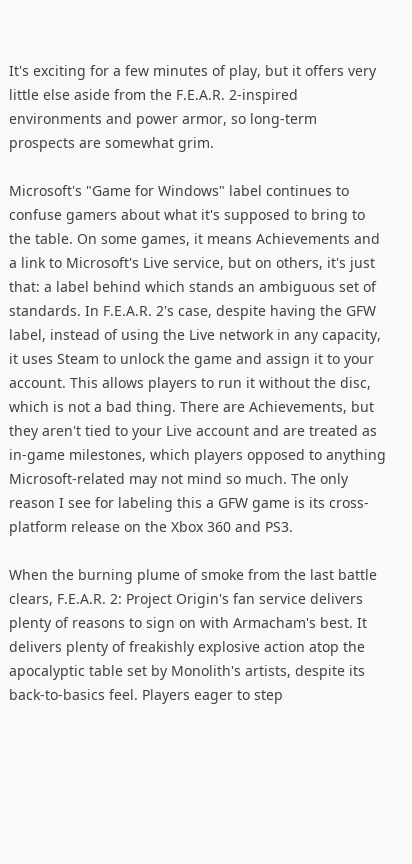It's exciting for a few minutes of play, but it offers very little else aside from the F.E.A.R. 2-inspired environments and power armor, so long-term prospects are somewhat grim.

Microsoft's "Game for Windows" label continues to confuse gamers about what it's supposed to bring to the table. On some games, it means Achievements and a link to Microsoft's Live service, but on others, it's just that: a label behind which stands an ambiguous set of standards. In F.E.A.R. 2's case, despite having the GFW label, instead of using the Live network in any capacity, it uses Steam to unlock the game and assign it to your account. This allows players to run it without the disc, which is not a bad thing. There are Achievements, but they aren't tied to your Live account and are treated as in-game milestones, which players opposed to anything Microsoft-related may not mind so much. The only reason I see for labeling this a GFW game is its cross-platform release on the Xbox 360 and PS3.

When the burning plume of smoke from the last battle clears, F.E.A.R. 2: Project Origin's fan service delivers plenty of reasons to sign on with Armacham's best. It delivers plenty of freakishly explosive action atop the apocalyptic table set by Monolith's artists, despite its back-to-basics feel. Players eager to step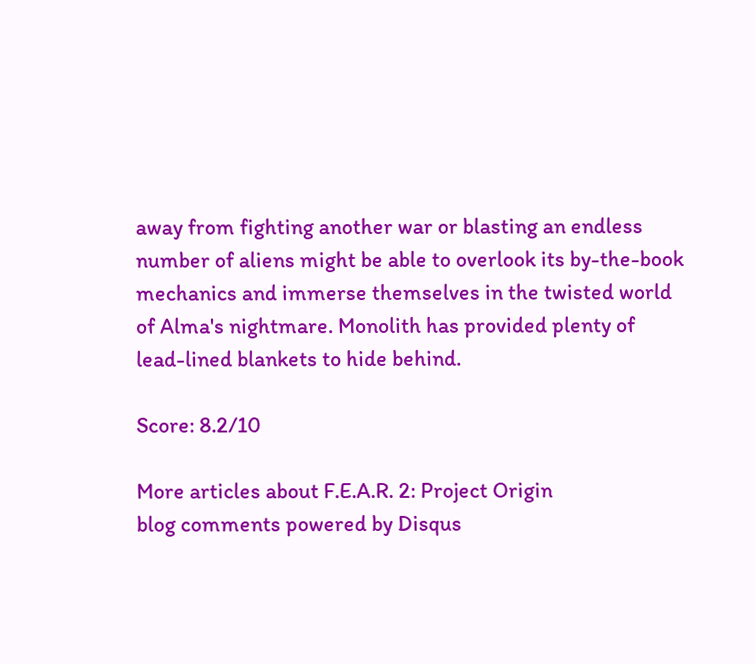away from fighting another war or blasting an endless number of aliens might be able to overlook its by-the-book mechanics and immerse themselves in the twisted world of Alma's nightmare. Monolith has provided plenty of lead-lined blankets to hide behind.

Score: 8.2/10

More articles about F.E.A.R. 2: Project Origin
blog comments powered by Disqus